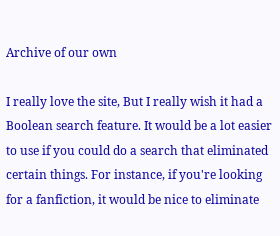Archive of our own

I really love the site, But I really wish it had a Boolean search feature. It would be a lot easier to use if you could do a search that eliminated certain things. For instance, if you're looking for a fanfiction, it would be nice to eliminate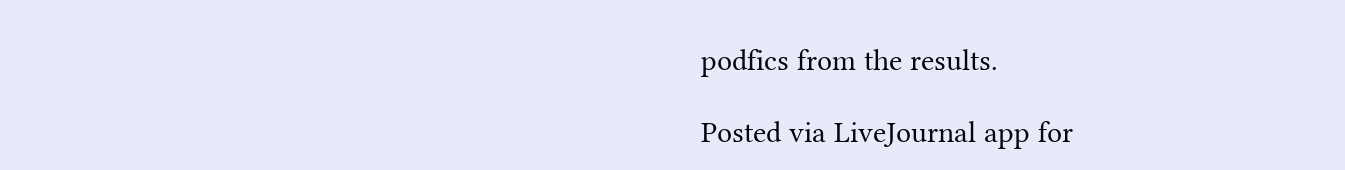podfics from the results.

Posted via LiveJournal app for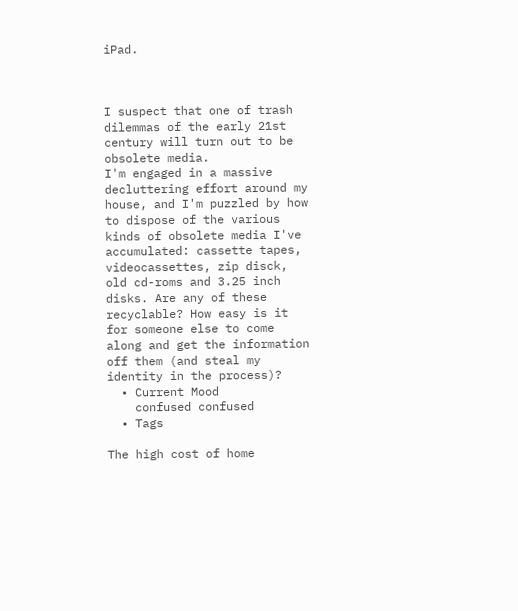iPad.



I suspect that one of trash dilemmas of the early 21st century will turn out to be obsolete media.
I'm engaged in a massive decluttering effort around my house, and I'm puzzled by how to dispose of the various kinds of obsolete media I've accumulated: cassette tapes, videocassettes, zip disck, old cd-roms and 3.25 inch disks. Are any of these recyclable? How easy is it for someone else to come along and get the information off them (and steal my identity in the process)?
  • Current Mood
    confused confused
  • Tags

The high cost of home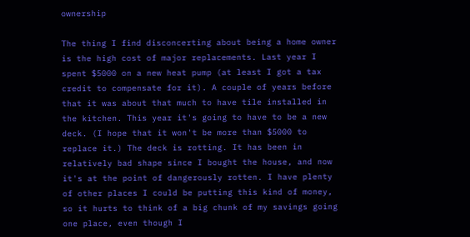ownership

The thing I find disconcerting about being a home owner is the high cost of major replacements. Last year I spent $5000 on a new heat pump (at least I got a tax credit to compensate for it). A couple of years before that it was about that much to have tile installed in the kitchen. This year it's going to have to be a new deck. (I hope that it won't be more than $5000 to replace it.) The deck is rotting. It has been in relatively bad shape since I bought the house, and now it's at the point of dangerously rotten. I have plenty of other places I could be putting this kind of money, so it hurts to think of a big chunk of my savings going one place, even though I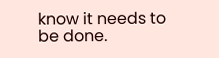know it needs to be done.